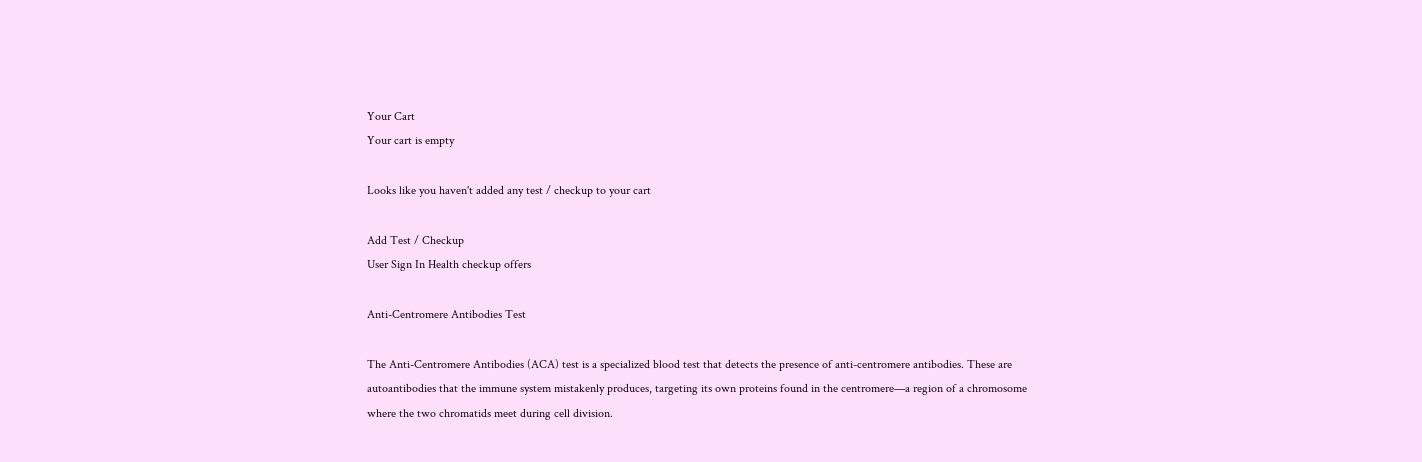Your Cart
Your cart is empty

Looks like you haven't added any test / checkup to your cart

Add Test / Checkup
User Sign In Health checkup offers

Anti-Centromere Antibodies Test

The Anti-Centromere Antibodies (ACA) test is a specialized blood test that detects the presence of anti-centromere antibodies. These are autoantibodies that the immune system mistakenly produces, targeting its own proteins found in the centromere—a region of a chromosome where the two chromatids meet during cell division.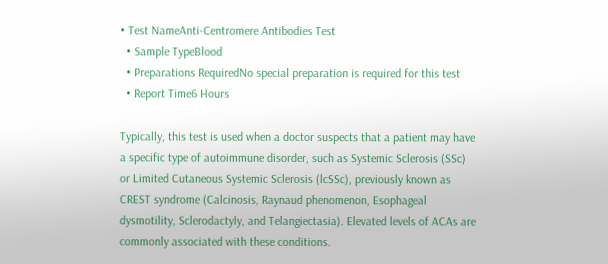• Test NameAnti-Centromere Antibodies Test
  • Sample TypeBlood
  • Preparations RequiredNo special preparation is required for this test
  • Report Time6 Hours

Typically, this test is used when a doctor suspects that a patient may have a specific type of autoimmune disorder, such as Systemic Sclerosis (SSc) or Limited Cutaneous Systemic Sclerosis (lcSSc), previously known as CREST syndrome (Calcinosis, Raynaud phenomenon, Esophageal dysmotility, Sclerodactyly, and Telangiectasia). Elevated levels of ACAs are commonly associated with these conditions.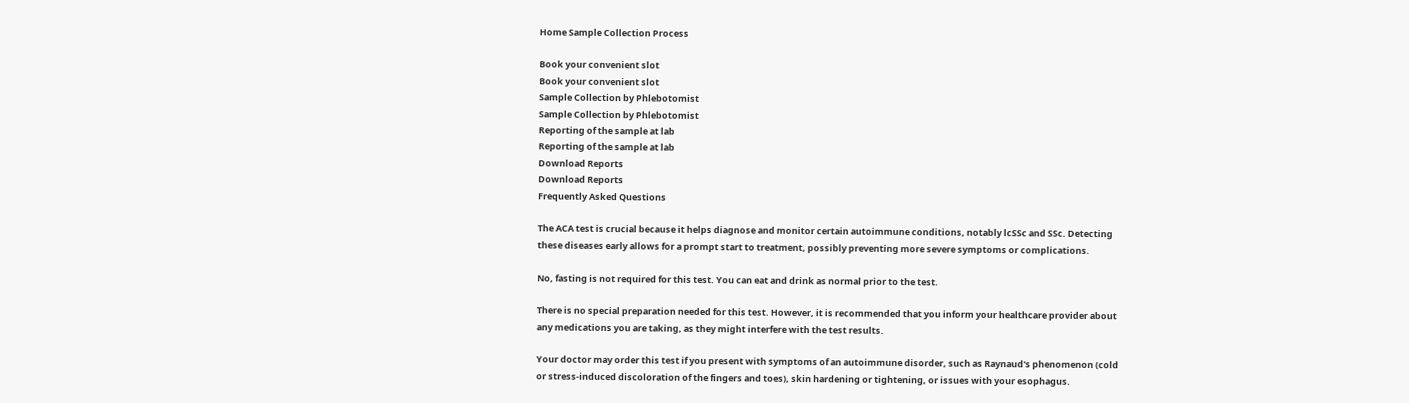Home Sample Collection Process

Book your convenient slot
Book your convenient slot
Sample Collection by Phlebotomist
Sample Collection by Phlebotomist
Reporting of the sample at lab
Reporting of the sample at lab
Download Reports
Download Reports
Frequently Asked Questions

The ACA test is crucial because it helps diagnose and monitor certain autoimmune conditions, notably lcSSc and SSc. Detecting these diseases early allows for a prompt start to treatment, possibly preventing more severe symptoms or complications.

No, fasting is not required for this test. You can eat and drink as normal prior to the test.

There is no special preparation needed for this test. However, it is recommended that you inform your healthcare provider about any medications you are taking, as they might interfere with the test results.

Your doctor may order this test if you present with symptoms of an autoimmune disorder, such as Raynaud's phenomenon (cold or stress-induced discoloration of the fingers and toes), skin hardening or tightening, or issues with your esophagus.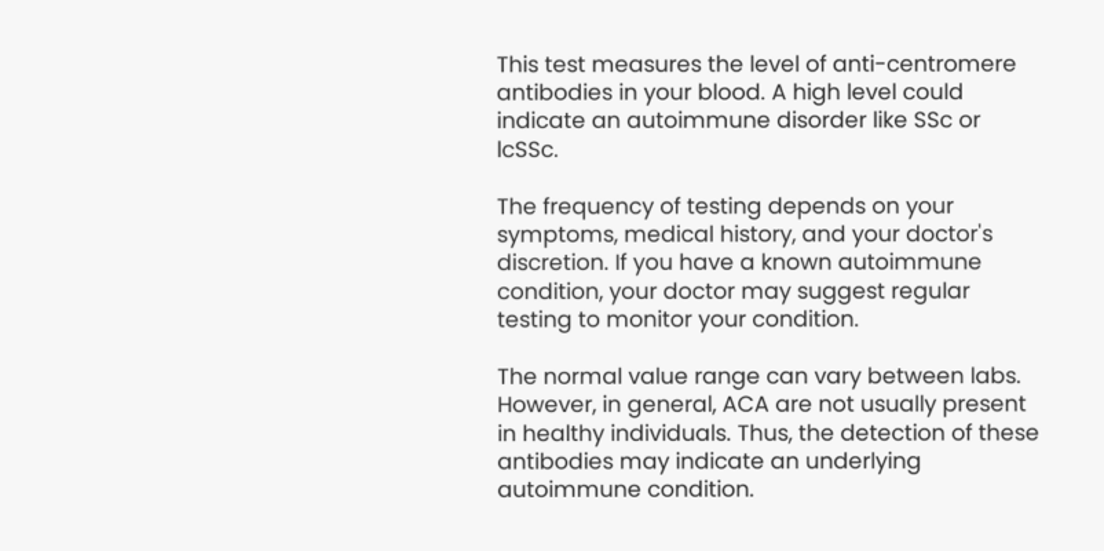This test measures the level of anti-centromere antibodies in your blood. A high level could indicate an autoimmune disorder like SSc or lcSSc.

The frequency of testing depends on your symptoms, medical history, and your doctor's discretion. If you have a known autoimmune condition, your doctor may suggest regular testing to monitor your condition.

The normal value range can vary between labs. However, in general, ACA are not usually present in healthy individuals. Thus, the detection of these antibodies may indicate an underlying autoimmune condition.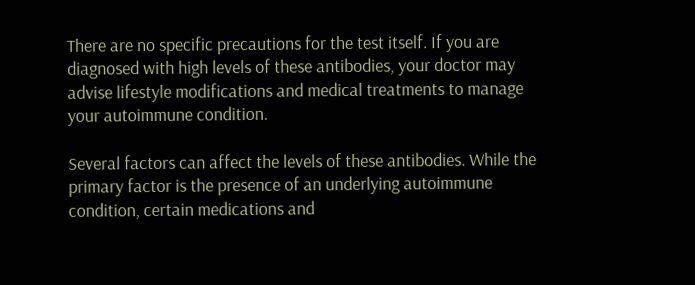There are no specific precautions for the test itself. If you are diagnosed with high levels of these antibodies, your doctor may advise lifestyle modifications and medical treatments to manage your autoimmune condition.

Several factors can affect the levels of these antibodies. While the primary factor is the presence of an underlying autoimmune condition, certain medications and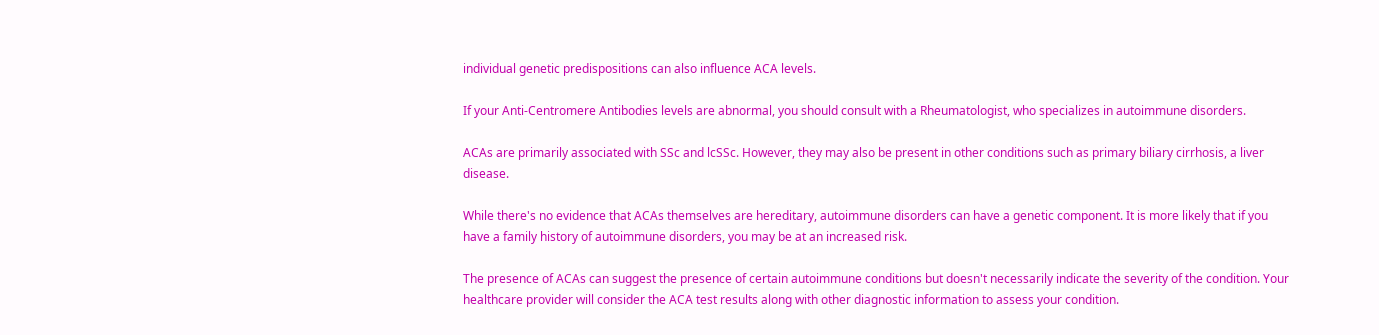individual genetic predispositions can also influence ACA levels.

If your Anti-Centromere Antibodies levels are abnormal, you should consult with a Rheumatologist, who specializes in autoimmune disorders.

ACAs are primarily associated with SSc and lcSSc. However, they may also be present in other conditions such as primary biliary cirrhosis, a liver disease.

While there's no evidence that ACAs themselves are hereditary, autoimmune disorders can have a genetic component. It is more likely that if you have a family history of autoimmune disorders, you may be at an increased risk.

The presence of ACAs can suggest the presence of certain autoimmune conditions but doesn't necessarily indicate the severity of the condition. Your healthcare provider will consider the ACA test results along with other diagnostic information to assess your condition.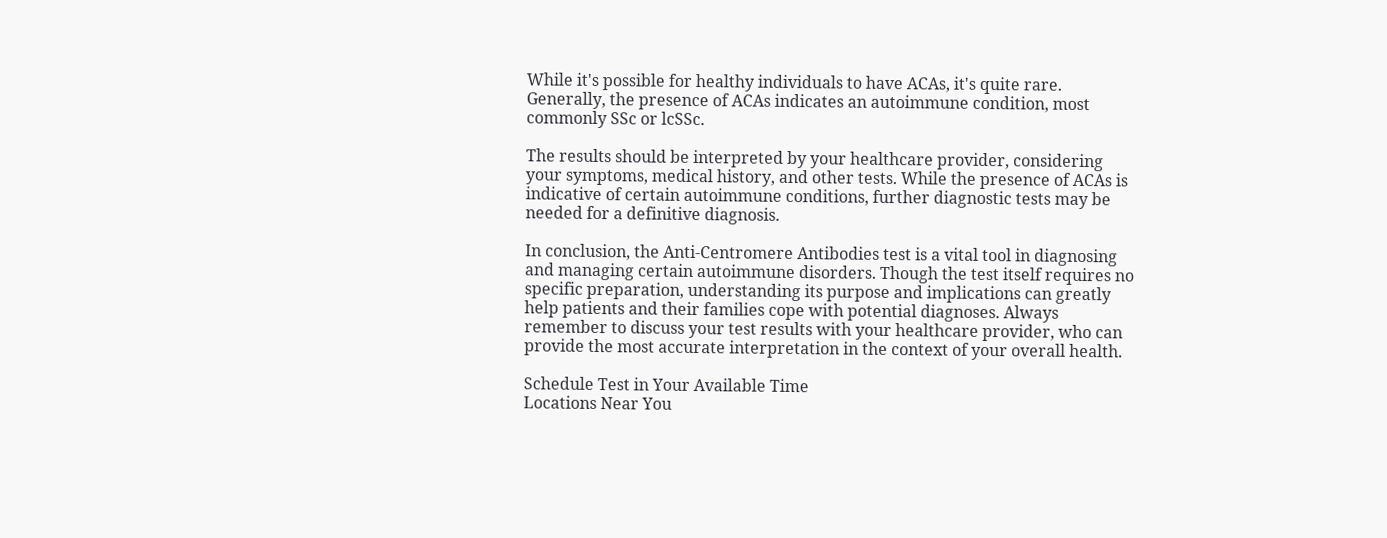While it's possible for healthy individuals to have ACAs, it's quite rare. Generally, the presence of ACAs indicates an autoimmune condition, most commonly SSc or lcSSc.

The results should be interpreted by your healthcare provider, considering your symptoms, medical history, and other tests. While the presence of ACAs is indicative of certain autoimmune conditions, further diagnostic tests may be needed for a definitive diagnosis.

In conclusion, the Anti-Centromere Antibodies test is a vital tool in diagnosing and managing certain autoimmune disorders. Though the test itself requires no specific preparation, understanding its purpose and implications can greatly help patients and their families cope with potential diagnoses. Always remember to discuss your test results with your healthcare provider, who can provide the most accurate interpretation in the context of your overall health.

Schedule Test in Your Available Time
Locations Near You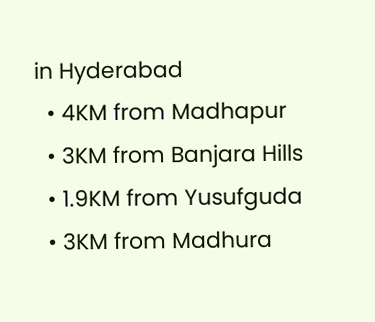in Hyderabad
  • 4KM from Madhapur
  • 3KM from Banjara Hills
  • 1.9KM from Yusufguda
  • 3KM from Madhura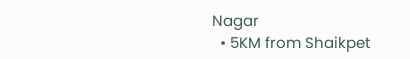Nagar
  • 5KM from Shaikpet